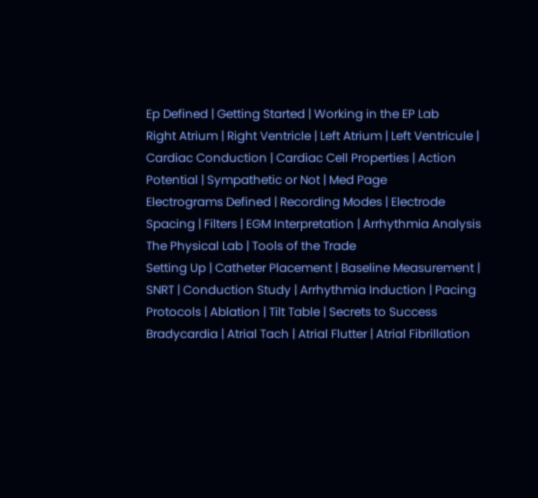Ep Defined | Getting Started | Working in the EP Lab
Right Atrium | Right Ventricle | Left Atrium | Left Ventricule | Cardiac Conduction | Cardiac Cell Properties | Action Potential | Sympathetic or Not | Med Page
Electrograms Defined | Recording Modes | Electrode Spacing | Filters | EGM Interpretation | Arrhythmia Analysis
The Physical Lab | Tools of the Trade
Setting Up | Catheter Placement | Baseline Measurement | SNRT | Conduction Study | Arrhythmia Induction | Pacing Protocols | Ablation | Tilt Table | Secrets to Success
Bradycardia | Atrial Tach | Atrial Flutter | Atrial Fibrillation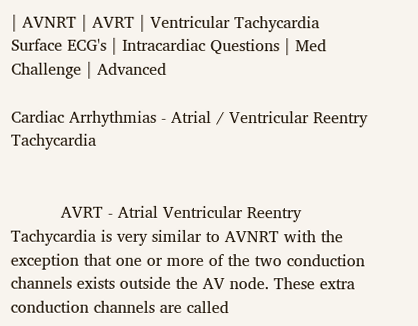| AVNRT | AVRT | Ventricular Tachycardia
Surface ECG's | Intracardiac Questions | Med Challenge | Advanced

Cardiac Arrhythmias - Atrial / Ventricular Reentry Tachycardia


          AVRT - Atrial Ventricular Reentry Tachycardia is very similar to AVNRT with the exception that one or more of the two conduction channels exists outside the AV node. These extra conduction channels are called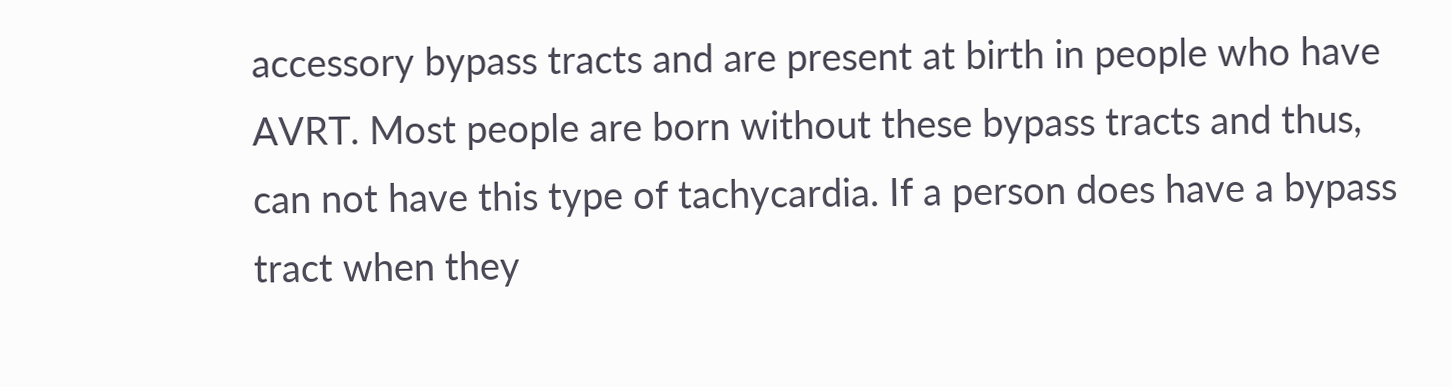accessory bypass tracts and are present at birth in people who have AVRT. Most people are born without these bypass tracts and thus, can not have this type of tachycardia. If a person does have a bypass tract when they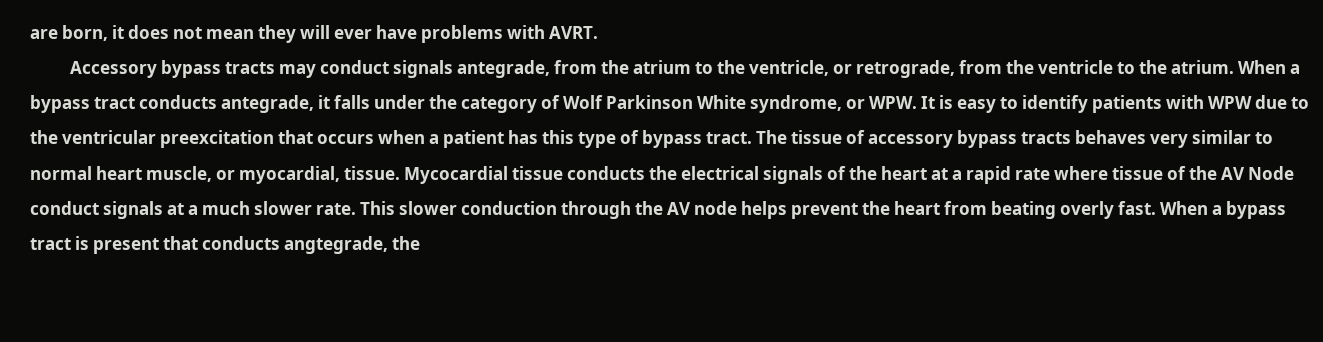are born, it does not mean they will ever have problems with AVRT.
          Accessory bypass tracts may conduct signals antegrade, from the atrium to the ventricle, or retrograde, from the ventricle to the atrium. When a bypass tract conducts antegrade, it falls under the category of Wolf Parkinson White syndrome, or WPW. It is easy to identify patients with WPW due to the ventricular preexcitation that occurs when a patient has this type of bypass tract. The tissue of accessory bypass tracts behaves very similar to normal heart muscle, or myocardial, tissue. Mycocardial tissue conducts the electrical signals of the heart at a rapid rate where tissue of the AV Node conduct signals at a much slower rate. This slower conduction through the AV node helps prevent the heart from beating overly fast. When a bypass tract is present that conducts angtegrade, the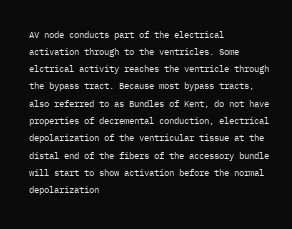AV node conducts part of the electrical activation through to the ventricles. Some elctrical activity reaches the ventricle through the bypass tract. Because most bypass tracts, also referred to as Bundles of Kent, do not have properties of decremental conduction, electrical depolarization of the ventricular tissue at the distal end of the fibers of the accessory bundle will start to show activation before the normal depolarization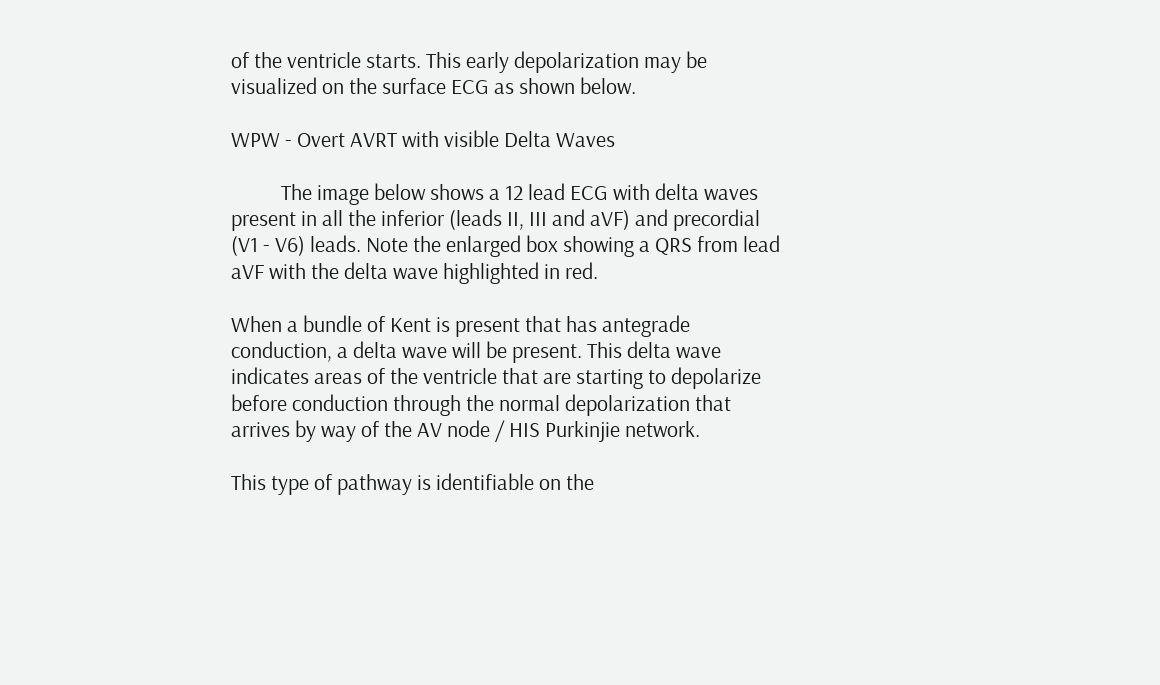of the ventricle starts. This early depolarization may be visualized on the surface ECG as shown below.

WPW - Overt AVRT with visible Delta Waves

          The image below shows a 12 lead ECG with delta waves present in all the inferior (leads II, III and aVF) and precordial (V1 - V6) leads. Note the enlarged box showing a QRS from lead aVF with the delta wave highlighted in red.

When a bundle of Kent is present that has antegrade conduction, a delta wave will be present. This delta wave indicates areas of the ventricle that are starting to depolarize before conduction through the normal depolarization that arrives by way of the AV node / HIS Purkinjie network.

This type of pathway is identifiable on the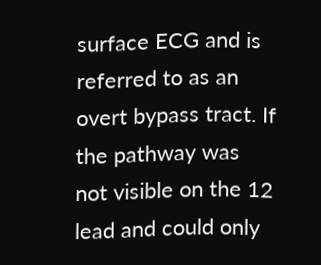surface ECG and is referred to as an overt bypass tract. If the pathway was not visible on the 12 lead and could only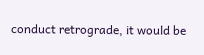conduct retrograde, it would be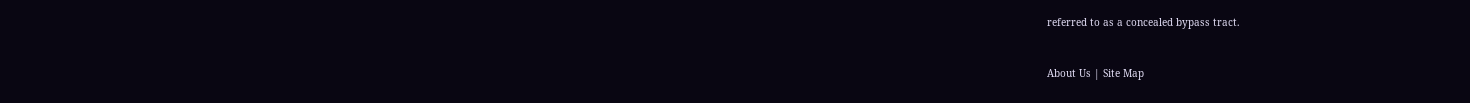referred to as a concealed bypass tract.


About Us | Site Map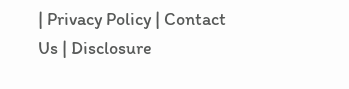| Privacy Policy | Contact Us | Disclosure